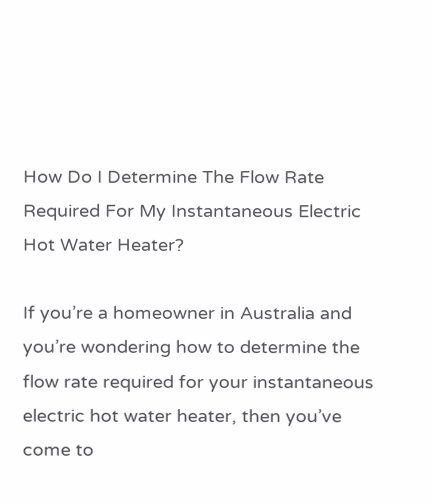How Do I Determine The Flow Rate Required For My Instantaneous Electric Hot Water Heater?

If you’re a homeowner in Australia and you’re wondering how to determine the flow rate required for your instantaneous electric hot water heater, then you’ve come to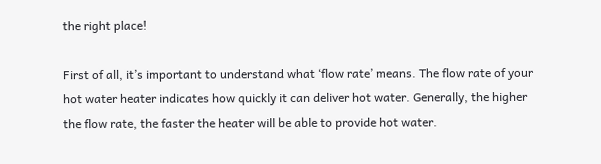the right place!

First of all, it’s important to understand what ‘flow rate’ means. The flow rate of your hot water heater indicates how quickly it can deliver hot water. Generally, the higher the flow rate, the faster the heater will be able to provide hot water.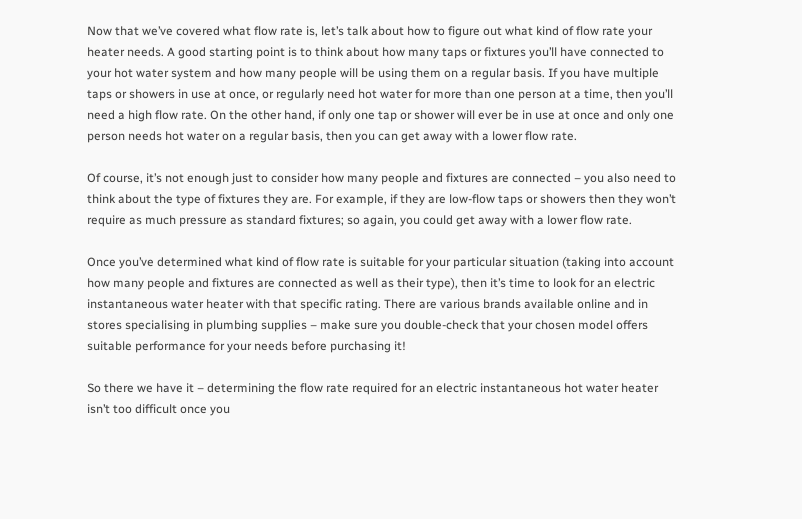Now that we’ve covered what flow rate is, let’s talk about how to figure out what kind of flow rate your heater needs. A good starting point is to think about how many taps or fixtures you’ll have connected to your hot water system and how many people will be using them on a regular basis. If you have multiple taps or showers in use at once, or regularly need hot water for more than one person at a time, then you’ll need a high flow rate. On the other hand, if only one tap or shower will ever be in use at once and only one person needs hot water on a regular basis, then you can get away with a lower flow rate.

Of course, it’s not enough just to consider how many people and fixtures are connected – you also need to think about the type of fixtures they are. For example, if they are low-flow taps or showers then they won’t require as much pressure as standard fixtures; so again, you could get away with a lower flow rate.

Once you’ve determined what kind of flow rate is suitable for your particular situation (taking into account how many people and fixtures are connected as well as their type), then it’s time to look for an electric instantaneous water heater with that specific rating. There are various brands available online and in stores specialising in plumbing supplies – make sure you double-check that your chosen model offers suitable performance for your needs before purchasing it!

So there we have it – determining the flow rate required for an electric instantaneous hot water heater isn’t too difficult once you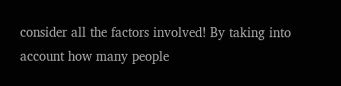consider all the factors involved! By taking into account how many people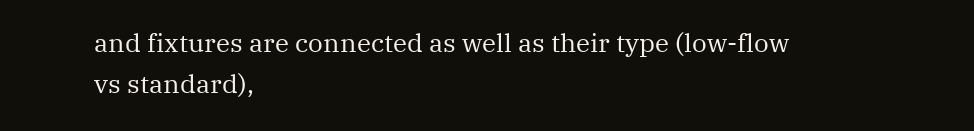and fixtures are connected as well as their type (low-flow vs standard),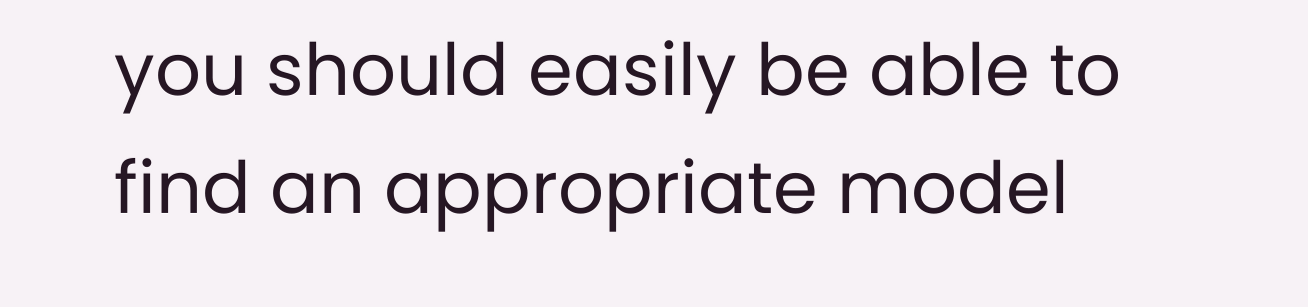you should easily be able to find an appropriate model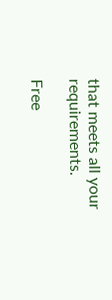that meets all your requirements.

Free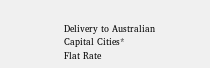Delivery to Australian Capital Cities*
Flat Rate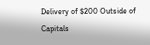Delivery of $200 Outside of Capitals